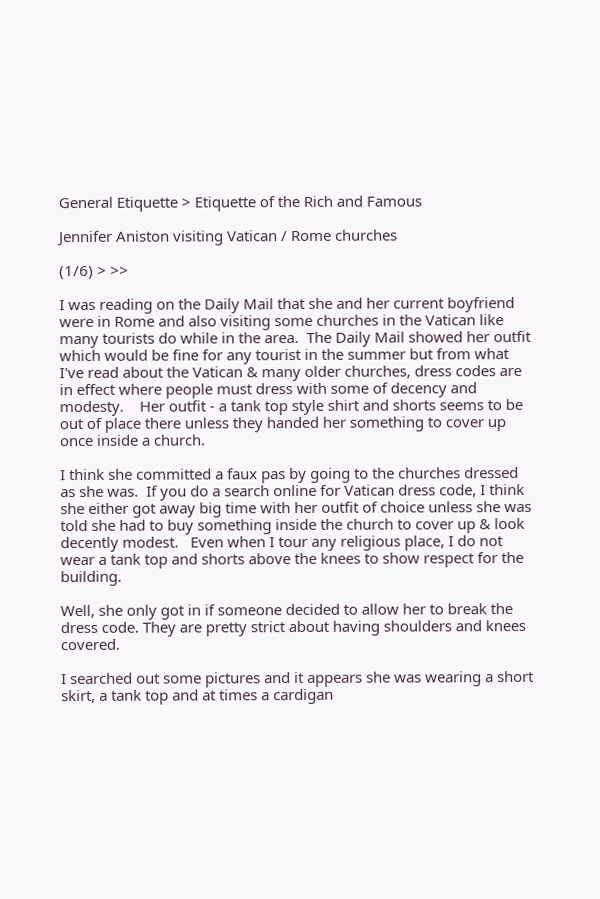General Etiquette > Etiquette of the Rich and Famous

Jennifer Aniston visiting Vatican / Rome churches

(1/6) > >>

I was reading on the Daily Mail that she and her current boyfriend were in Rome and also visiting some churches in the Vatican like many tourists do while in the area.  The Daily Mail showed her outfit which would be fine for any tourist in the summer but from what I've read about the Vatican & many older churches, dress codes are in effect where people must dress with some of decency and modesty.    Her outfit - a tank top style shirt and shorts seems to be out of place there unless they handed her something to cover up once inside a church.

I think she committed a faux pas by going to the churches dressed as she was.  If you do a search online for Vatican dress code, I think she either got away big time with her outfit of choice unless she was told she had to buy something inside the church to cover up & look decently modest.   Even when I tour any religious place, I do not wear a tank top and shorts above the knees to show respect for the building.

Well, she only got in if someone decided to allow her to break the dress code. They are pretty strict about having shoulders and knees covered.

I searched out some pictures and it appears she was wearing a short skirt, a tank top and at times a cardigan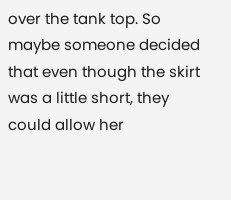over the tank top. So maybe someone decided that even though the skirt was a little short, they could allow her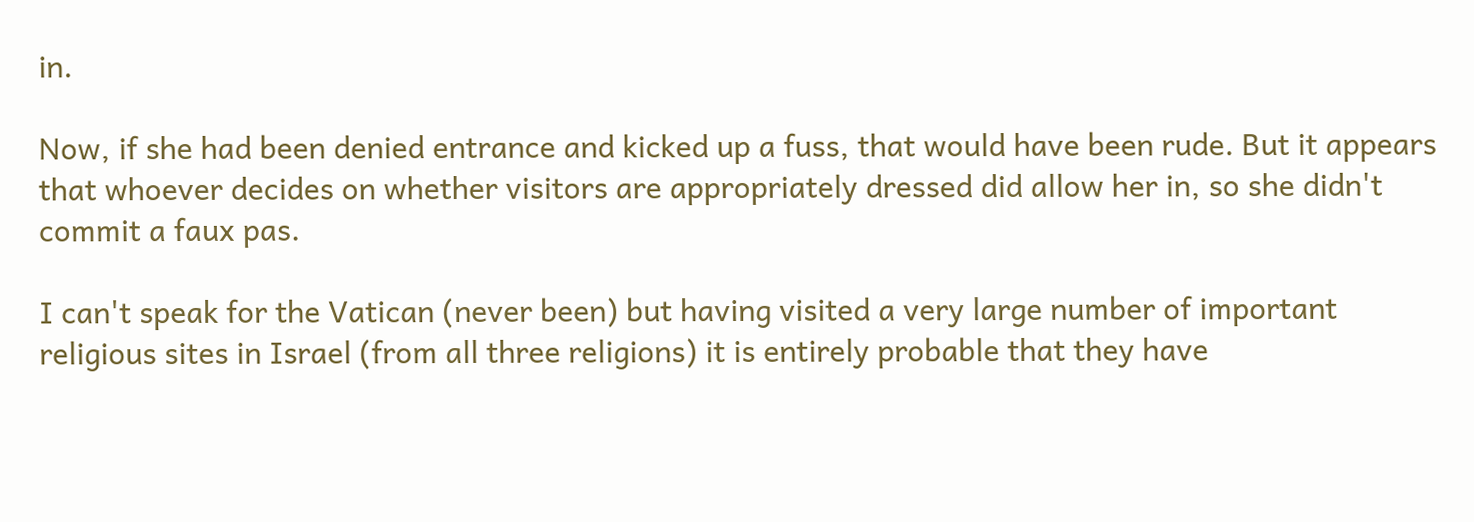in.

Now, if she had been denied entrance and kicked up a fuss, that would have been rude. But it appears that whoever decides on whether visitors are appropriately dressed did allow her in, so she didn't commit a faux pas.

I can't speak for the Vatican (never been) but having visited a very large number of important religious sites in Israel (from all three religions) it is entirely probable that they have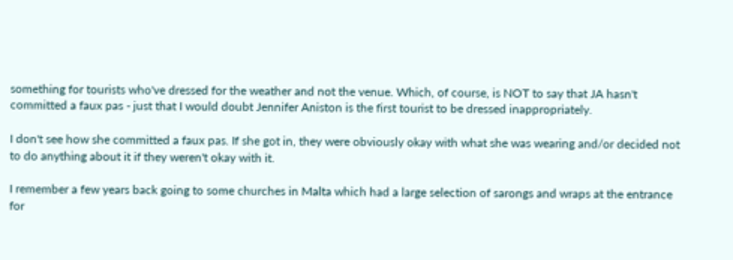something for tourists who've dressed for the weather and not the venue. Which, of course, is NOT to say that JA hasn't committed a faux pas - just that I would doubt Jennifer Aniston is the first tourist to be dressed inappropriately.

I don't see how she committed a faux pas. If she got in, they were obviously okay with what she was wearing and/or decided not to do anything about it if they weren't okay with it.

I remember a few years back going to some churches in Malta which had a large selection of sarongs and wraps at the entrance for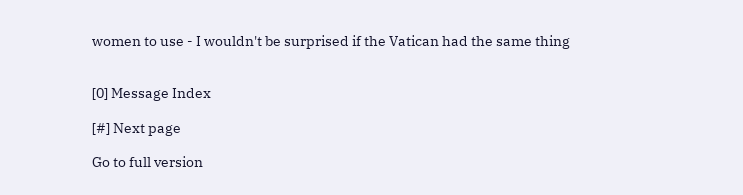women to use - I wouldn't be surprised if the Vatican had the same thing


[0] Message Index

[#] Next page

Go to full version